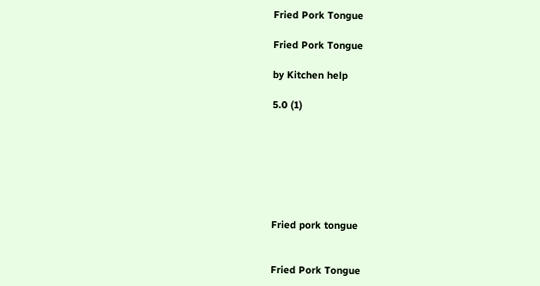Fried Pork Tongue

Fried Pork Tongue

by Kitchen help

5.0 (1)







Fried pork tongue


Fried Pork Tongue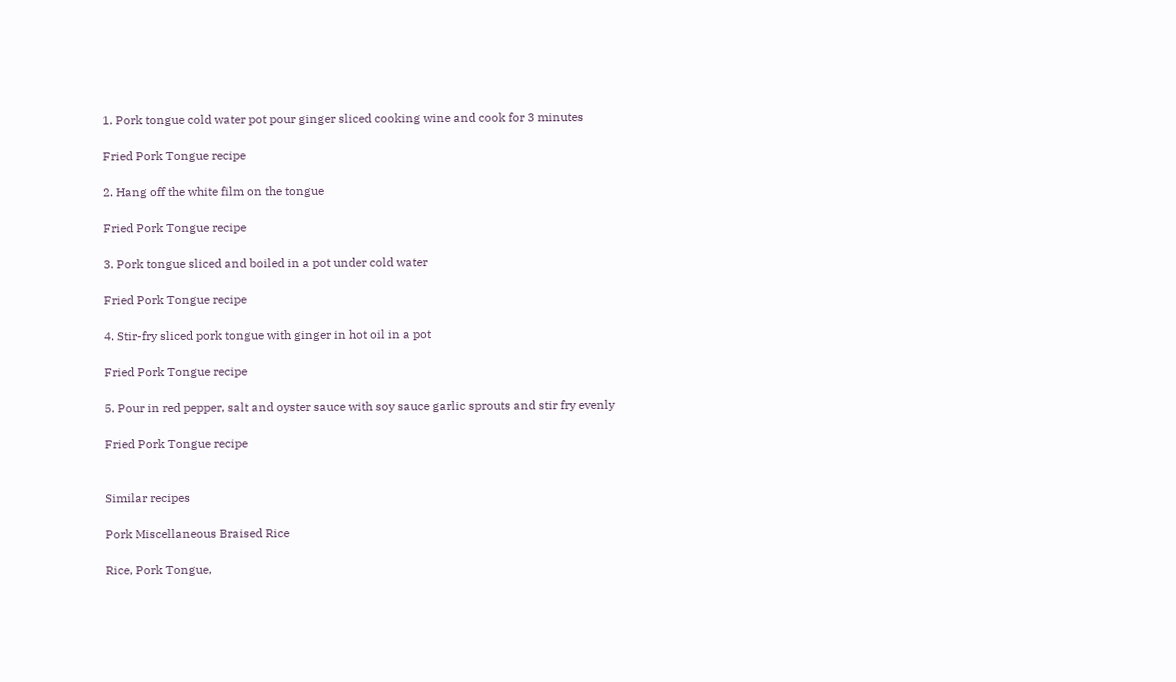1. Pork tongue cold water pot pour ginger sliced cooking wine and cook for 3 minutes

Fried Pork Tongue recipe

2. Hang off the white film on the tongue

Fried Pork Tongue recipe

3. Pork tongue sliced and boiled in a pot under cold water

Fried Pork Tongue recipe

4. Stir-fry sliced pork tongue with ginger in hot oil in a pot

Fried Pork Tongue recipe

5. Pour in red pepper, salt and oyster sauce with soy sauce garlic sprouts and stir fry evenly

Fried Pork Tongue recipe


Similar recipes

Pork Miscellaneous Braised Rice

Rice, Pork Tongue,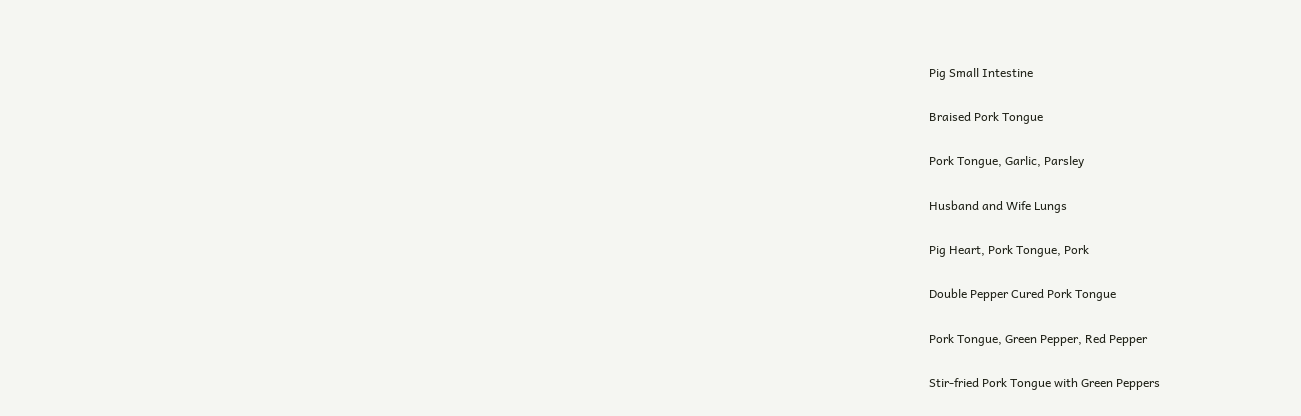Pig Small Intestine

Braised Pork Tongue

Pork Tongue, Garlic, Parsley

Husband and Wife Lungs

Pig Heart, Pork Tongue, Pork

Double Pepper Cured Pork Tongue

Pork Tongue, Green Pepper, Red Pepper

Stir-fried Pork Tongue with Green Peppers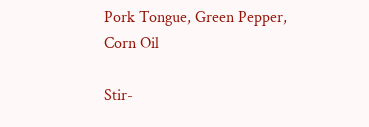Pork Tongue, Green Pepper, Corn Oil

Stir-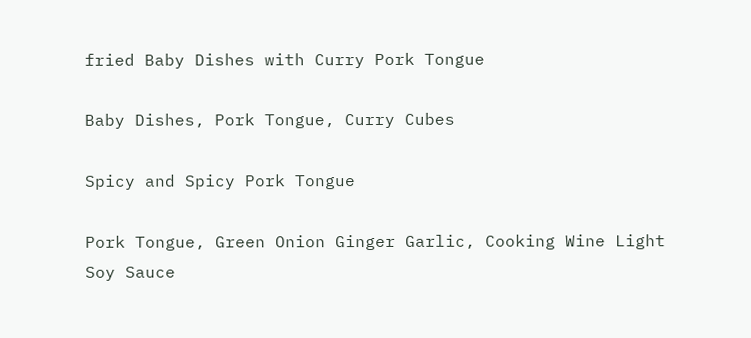fried Baby Dishes with Curry Pork Tongue

Baby Dishes, Pork Tongue, Curry Cubes

Spicy and Spicy Pork Tongue

Pork Tongue, Green Onion Ginger Garlic, Cooking Wine Light Soy Sauce